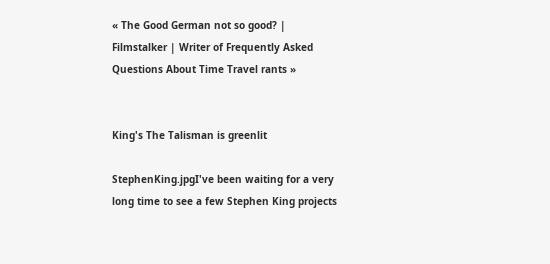« The Good German not so good? | Filmstalker | Writer of Frequently Asked Questions About Time Travel rants »


King's The Talisman is greenlit

StephenKing.jpgI've been waiting for a very long time to see a few Stephen King projects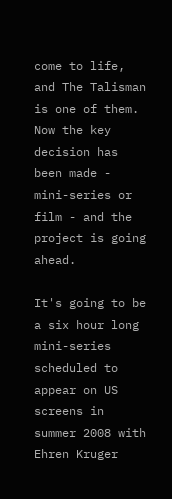come to life, and The Talisman is one of them. Now the key decision has been made - mini-series or film - and the project is going ahead.

It's going to be a six hour long mini-series scheduled to appear on US screens in summer 2008 with Ehren Kruger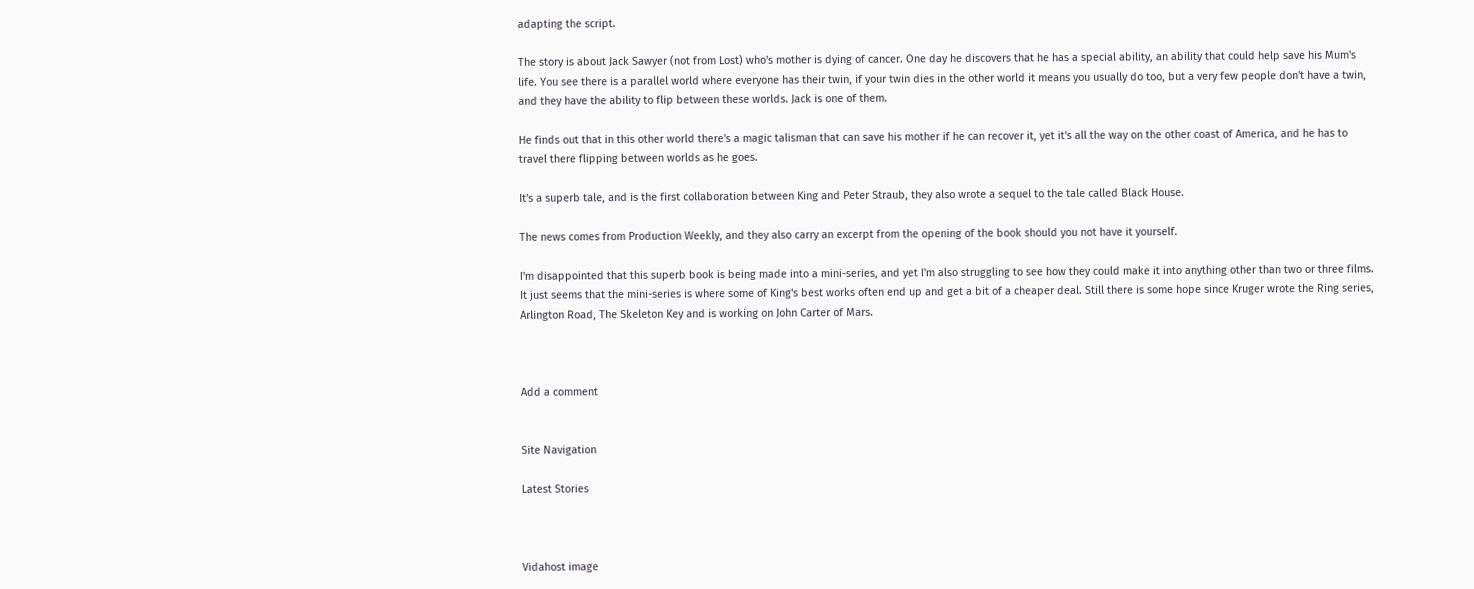adapting the script.

The story is about Jack Sawyer (not from Lost) who's mother is dying of cancer. One day he discovers that he has a special ability, an ability that could help save his Mum's life. You see there is a parallel world where everyone has their twin, if your twin dies in the other world it means you usually do too, but a very few people don't have a twin, and they have the ability to flip between these worlds. Jack is one of them.

He finds out that in this other world there's a magic talisman that can save his mother if he can recover it, yet it's all the way on the other coast of America, and he has to travel there flipping between worlds as he goes.

It's a superb tale, and is the first collaboration between King and Peter Straub, they also wrote a sequel to the tale called Black House.

The news comes from Production Weekly, and they also carry an excerpt from the opening of the book should you not have it yourself.

I'm disappointed that this superb book is being made into a mini-series, and yet I'm also struggling to see how they could make it into anything other than two or three films. It just seems that the mini-series is where some of King's best works often end up and get a bit of a cheaper deal. Still there is some hope since Kruger wrote the Ring series, Arlington Road, The Skeleton Key and is working on John Carter of Mars.



Add a comment


Site Navigation

Latest Stories



Vidahost image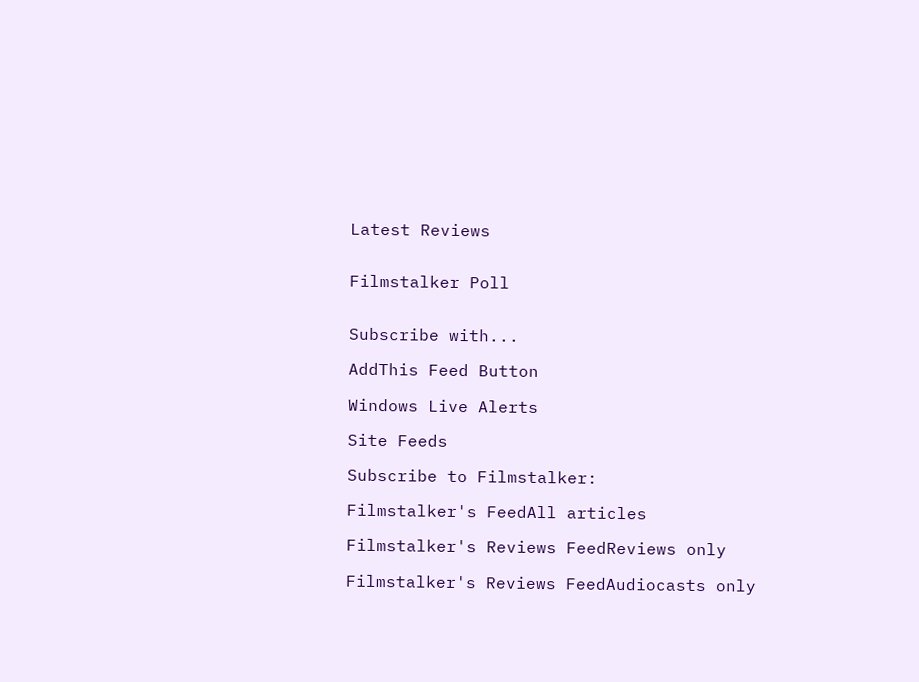Latest Reviews


Filmstalker Poll


Subscribe with...

AddThis Feed Button

Windows Live Alerts

Site Feeds

Subscribe to Filmstalker:

Filmstalker's FeedAll articles

Filmstalker's Reviews FeedReviews only

Filmstalker's Reviews FeedAudiocasts only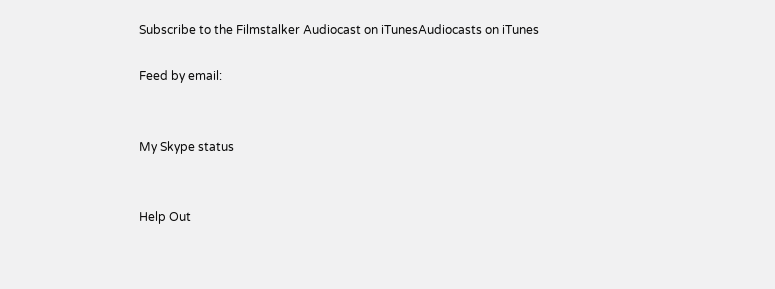Subscribe to the Filmstalker Audiocast on iTunesAudiocasts on iTunes

Feed by email:


My Skype status


Help Out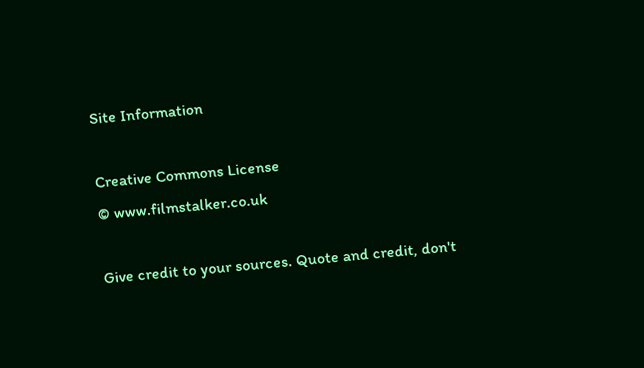Site Information

Creative Commons License
© www.filmstalker.co.uk

Give credit to your sources. Quote and credit, don't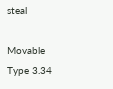steal

Movable Type 3.34